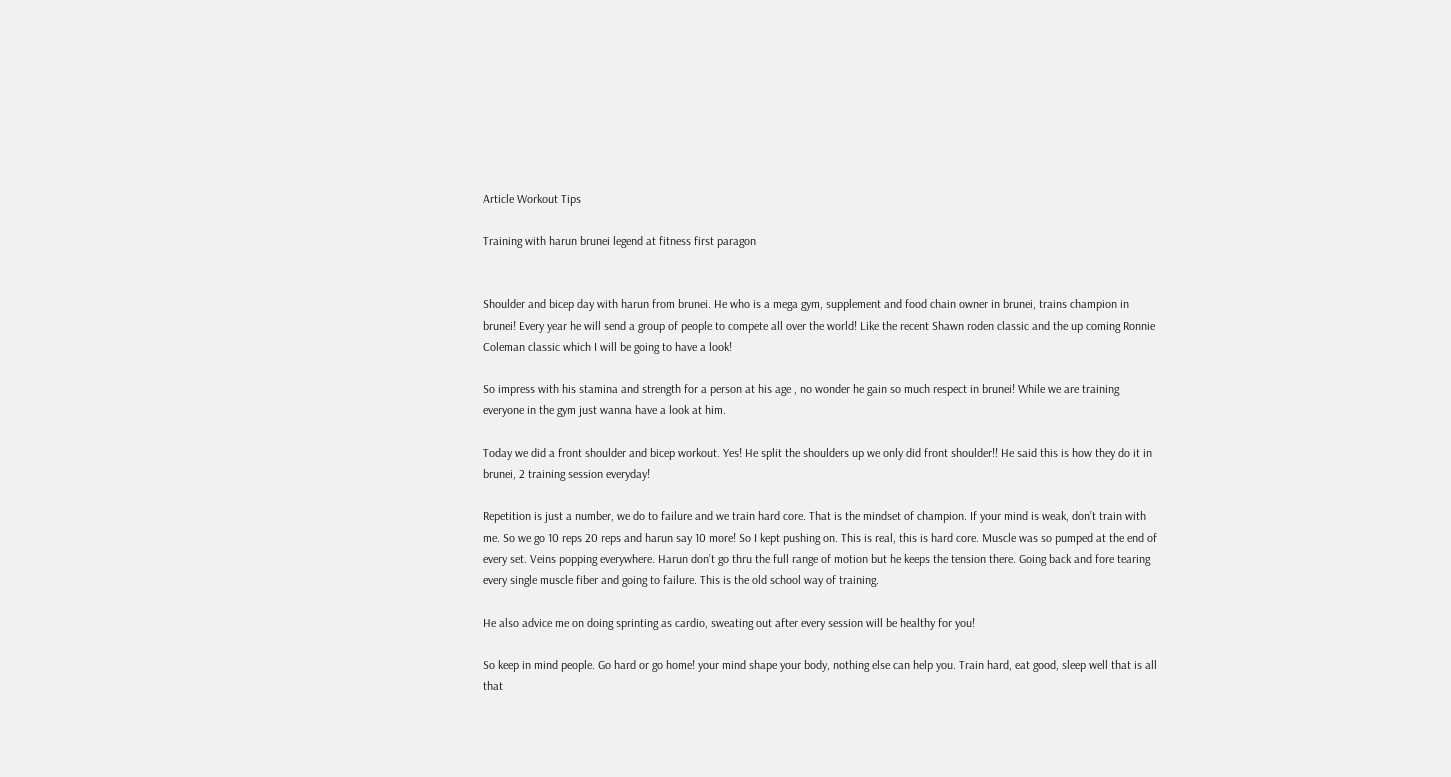Article Workout Tips

Training with harun brunei legend at fitness first paragon


Shoulder and bicep day with harun from brunei. He who is a mega gym, supplement and food chain owner in brunei, trains champion in brunei! Every year he will send a group of people to compete all over the world! Like the recent Shawn roden classic and the up coming Ronnie Coleman classic which I will be going to have a look!

So impress with his stamina and strength for a person at his age , no wonder he gain so much respect in brunei! While we are training everyone in the gym just wanna have a look at him.

Today we did a front shoulder and bicep workout. Yes! He split the shoulders up we only did front shoulder!! He said this is how they do it in brunei, 2 training session everyday!

Repetition is just a number, we do to failure and we train hard core. That is the mindset of champion. If your mind is weak, don’t train with me. So we go 10 reps 20 reps and harun say 10 more! So I kept pushing on. This is real, this is hard core. Muscle was so pumped at the end of every set. Veins popping everywhere. Harun don’t go thru the full range of motion but he keeps the tension there. Going back and fore tearing every single muscle fiber and going to failure. This is the old school way of training.

He also advice me on doing sprinting as cardio, sweating out after every session will be healthy for you!

So keep in mind people. Go hard or go home! your mind shape your body, nothing else can help you. Train hard, eat good, sleep well that is all that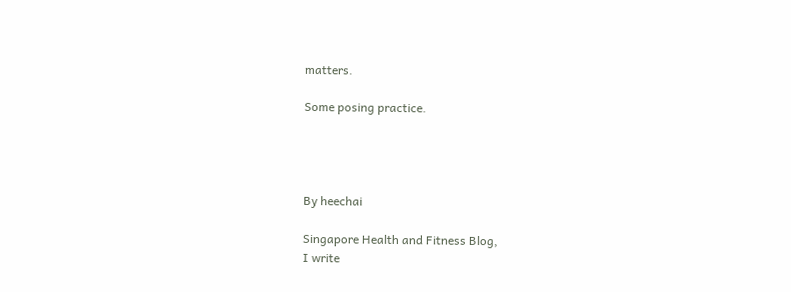matters.

Some posing practice.




By heechai

Singapore Health and Fitness Blog,
I write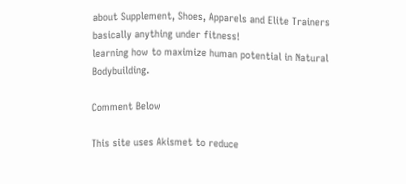about Supplement, Shoes, Apparels and Elite Trainers basically anything under fitness!
learning how to maximize human potential in Natural Bodybuilding.

Comment Below

This site uses Akismet to reduce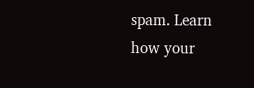spam. Learn how your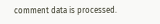comment data is processed.